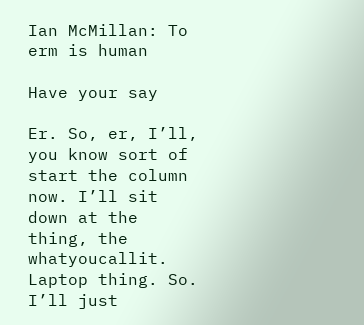Ian McMillan: To erm is human

Have your say

Er. So, er, I’ll, you know sort of start the column now. I’ll sit down at the thing, the whatyoucallit. Laptop thing. So. I’ll just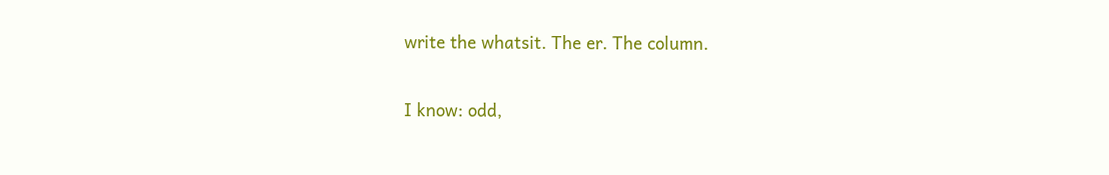write the whatsit. The er. The column.

I know: odd,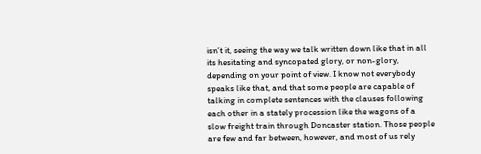isn’t it, seeing the way we talk written down like that in all its hesitating and syncopated glory, or non-glory, depending on your point of view. I know not everybody speaks like that, and that some people are capable of talking in complete sentences with the clauses following each other in a stately procession like the wagons of a slow freight train through Doncaster station. Those people are few and far between, however, and most of us rely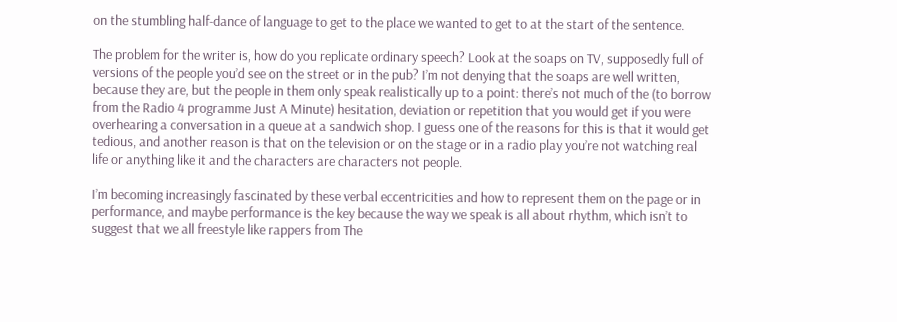on the stumbling half-dance of language to get to the place we wanted to get to at the start of the sentence.

The problem for the writer is, how do you replicate ordinary speech? Look at the soaps on TV, supposedly full of versions of the people you’d see on the street or in the pub? I’m not denying that the soaps are well written, because they are, but the people in them only speak realistically up to a point: there’s not much of the (to borrow from the Radio 4 programme Just A Minute) hesitation, deviation or repetition that you would get if you were overhearing a conversation in a queue at a sandwich shop. I guess one of the reasons for this is that it would get tedious, and another reason is that on the television or on the stage or in a radio play you’re not watching real life or anything like it and the characters are characters not people.

I’m becoming increasingly fascinated by these verbal eccentricities and how to represent them on the page or in performance, and maybe performance is the key because the way we speak is all about rhythm, which isn’t to suggest that we all freestyle like rappers from The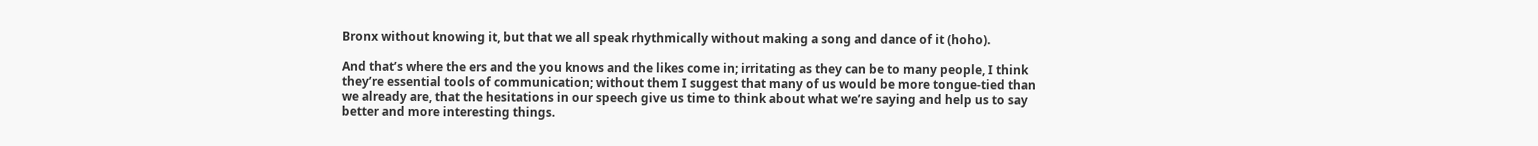Bronx without knowing it, but that we all speak rhythmically without making a song and dance of it (hoho).

And that’s where the ers and the you knows and the likes come in; irritating as they can be to many people, I think they’re essential tools of communication; without them I suggest that many of us would be more tongue-tied than we already are, that the hesitations in our speech give us time to think about what we’re saying and help us to say better and more interesting things.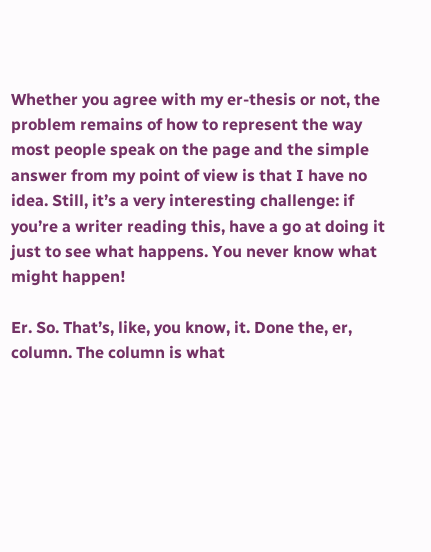Whether you agree with my er-thesis or not, the problem remains of how to represent the way most people speak on the page and the simple answer from my point of view is that I have no idea. Still, it’s a very interesting challenge: if you’re a writer reading this, have a go at doing it just to see what happens. You never know what might happen!

Er. So. That’s, like, you know, it. Done the, er, column. The column is what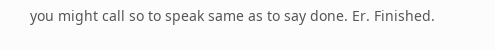you might call so to speak same as to say done. Er. Finished.